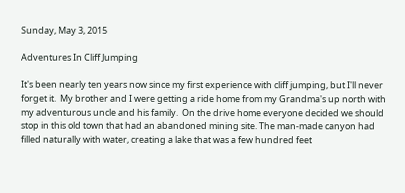Sunday, May 3, 2015

Adventures In Cliff Jumping

It's been nearly ten years now since my first experience with cliff jumping, but I'll never forget it.  My brother and I were getting a ride home from my Grandma's up north with my adventurous uncle and his family.  On the drive home everyone decided we should stop in this old town that had an abandoned mining site. The man-made canyon had filled naturally with water, creating a lake that was a few hundred feet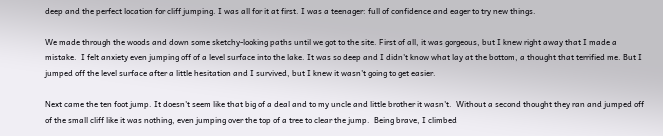deep and the perfect location for cliff jumping. I was all for it at first. I was a teenager: full of confidence and eager to try new things.

We made through the woods and down some sketchy-looking paths until we got to the site. First of all, it was gorgeous, but I knew right away that I made a mistake.  I felt anxiety even jumping off of a level surface into the lake. It was so deep and I didn't know what lay at the bottom, a thought that terrified me. But I jumped off the level surface after a little hesitation and I survived, but I knew it wasn't going to get easier.

Next came the ten foot jump. It doesn't seem like that big of a deal and to my uncle and little brother it wasn't.  Without a second thought they ran and jumped off of the small cliff like it was nothing, even jumping over the top of a tree to clear the jump.  Being brave, I climbed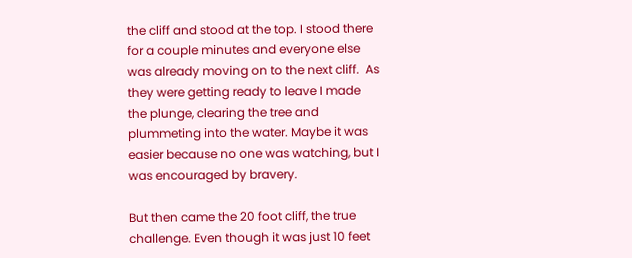the cliff and stood at the top. I stood there for a couple minutes and everyone else was already moving on to the next cliff.  As they were getting ready to leave I made the plunge, clearing the tree and plummeting into the water. Maybe it was easier because no one was watching, but I was encouraged by bravery.

But then came the 20 foot cliff, the true challenge. Even though it was just 10 feet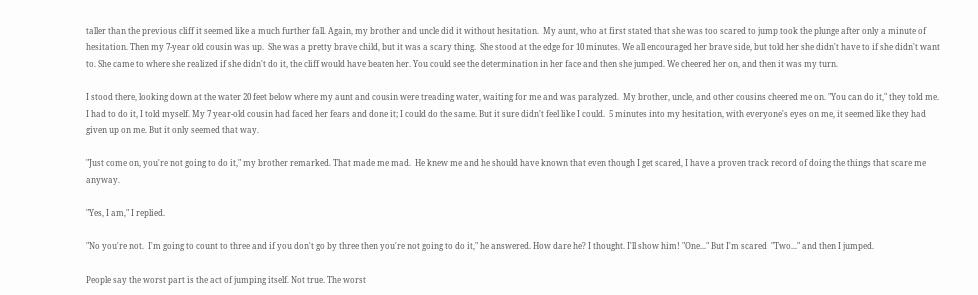taller than the previous cliff it seemed like a much further fall. Again, my brother and uncle did it without hesitation.  My aunt, who at first stated that she was too scared to jump took the plunge after only a minute of hesitation. Then my 7-year old cousin was up.  She was a pretty brave child, but it was a scary thing.  She stood at the edge for 10 minutes. We all encouraged her brave side, but told her she didn't have to if she didn't want to. She came to where she realized if she didn't do it, the cliff would have beaten her. You could see the determination in her face and then she jumped. We cheered her on, and then it was my turn.

I stood there, looking down at the water 20 feet below where my aunt and cousin were treading water, waiting for me and was paralyzed.  My brother, uncle, and other cousins cheered me on. "You can do it," they told me.  I had to do it, I told myself. My 7 year-old cousin had faced her fears and done it; I could do the same. But it sure didn't feel like I could.  5 minutes into my hesitation, with everyone's eyes on me, it seemed like they had given up on me. But it only seemed that way.

"Just come on, you're not going to do it," my brother remarked. That made me mad.  He knew me and he should have known that even though I get scared, I have a proven track record of doing the things that scare me anyway.

"Yes, I am," I replied.

"No you're not.  I'm going to count to three and if you don't go by three then you're not going to do it," he answered. How dare he? I thought. I'll show him! "One..." But I'm scared  "Two..." and then I jumped.

People say the worst part is the act of jumping itself. Not true. The worst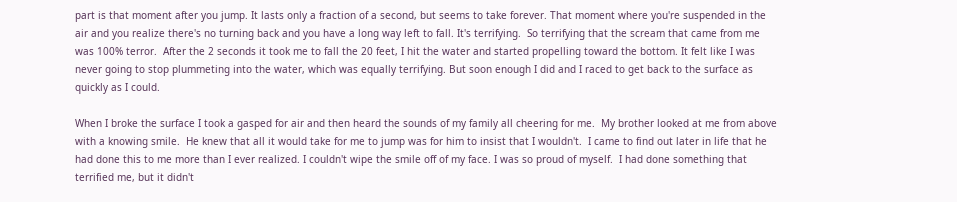part is that moment after you jump. It lasts only a fraction of a second, but seems to take forever. That moment where you're suspended in the air and you realize there's no turning back and you have a long way left to fall. It's terrifying.  So terrifying that the scream that came from me was 100% terror.  After the 2 seconds it took me to fall the 20 feet, I hit the water and started propelling toward the bottom. It felt like I was never going to stop plummeting into the water, which was equally terrifying. But soon enough I did and I raced to get back to the surface as quickly as I could.

When I broke the surface I took a gasped for air and then heard the sounds of my family all cheering for me.  My brother looked at me from above with a knowing smile.  He knew that all it would take for me to jump was for him to insist that I wouldn't.  I came to find out later in life that he had done this to me more than I ever realized. I couldn't wipe the smile off of my face. I was so proud of myself.  I had done something that terrified me, but it didn't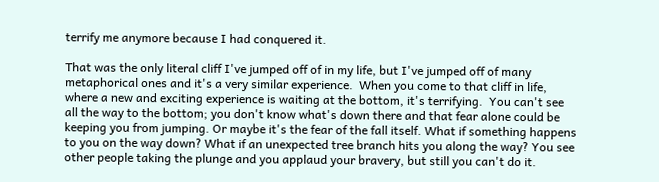terrify me anymore because I had conquered it.

That was the only literal cliff I've jumped off of in my life, but I've jumped off of many metaphorical ones and it's a very similar experience.  When you come to that cliff in life, where a new and exciting experience is waiting at the bottom, it's terrifying.  You can't see all the way to the bottom; you don't know what's down there and that fear alone could be keeping you from jumping. Or maybe it's the fear of the fall itself. What if something happens to you on the way down? What if an unexpected tree branch hits you along the way? You see other people taking the plunge and you applaud your bravery, but still you can't do it.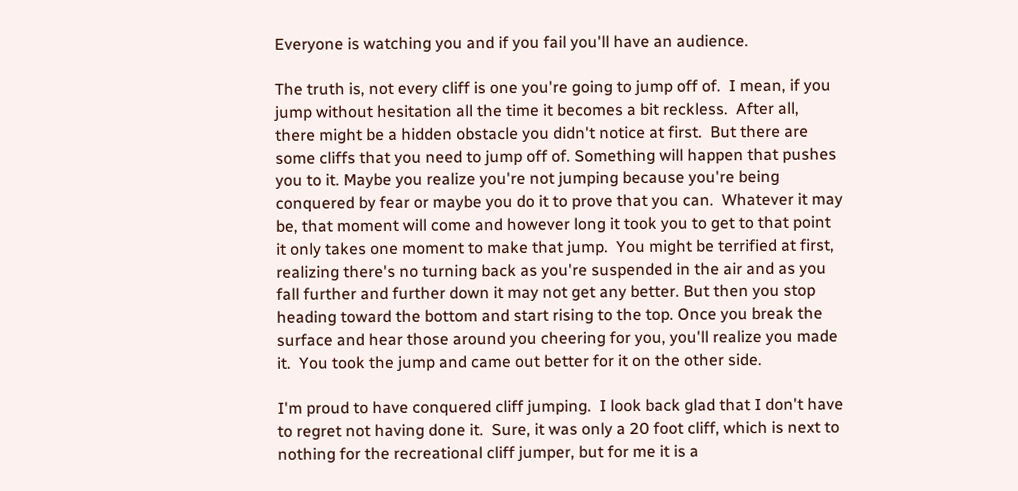Everyone is watching you and if you fail you'll have an audience.

The truth is, not every cliff is one you're going to jump off of.  I mean, if you jump without hesitation all the time it becomes a bit reckless.  After all, there might be a hidden obstacle you didn't notice at first.  But there are some cliffs that you need to jump off of. Something will happen that pushes you to it. Maybe you realize you're not jumping because you're being conquered by fear or maybe you do it to prove that you can.  Whatever it may be, that moment will come and however long it took you to get to that point it only takes one moment to make that jump.  You might be terrified at first, realizing there's no turning back as you're suspended in the air and as you fall further and further down it may not get any better. But then you stop heading toward the bottom and start rising to the top. Once you break the surface and hear those around you cheering for you, you'll realize you made it.  You took the jump and came out better for it on the other side.

I'm proud to have conquered cliff jumping.  I look back glad that I don't have to regret not having done it.  Sure, it was only a 20 foot cliff, which is next to nothing for the recreational cliff jumper, but for me it is a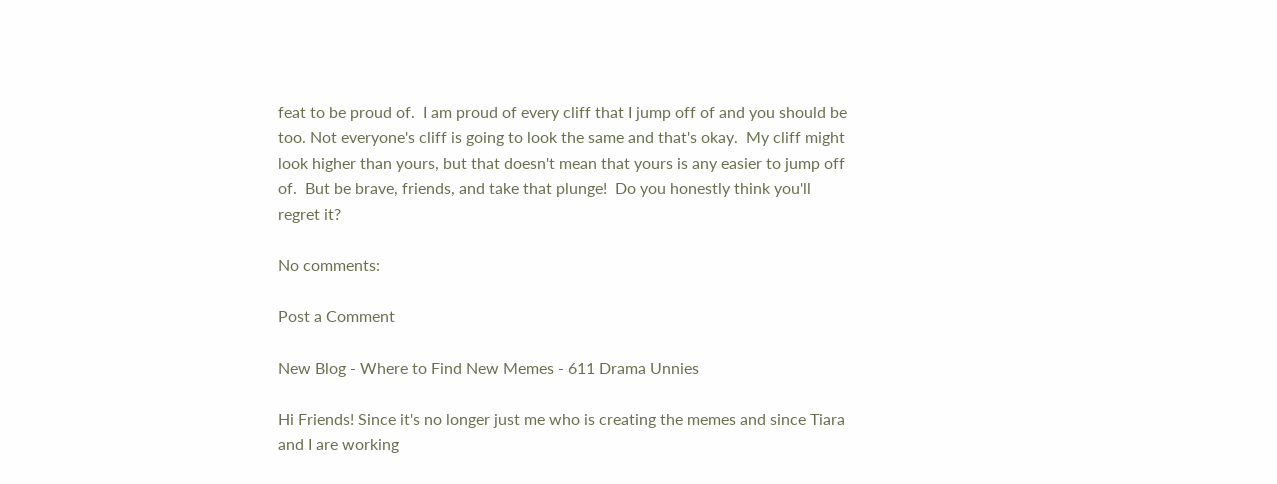feat to be proud of.  I am proud of every cliff that I jump off of and you should be too. Not everyone's cliff is going to look the same and that's okay.  My cliff might look higher than yours, but that doesn't mean that yours is any easier to jump off of.  But be brave, friends, and take that plunge!  Do you honestly think you'll regret it?

No comments:

Post a Comment

New Blog - Where to Find New Memes - 611 Drama Unnies

Hi Friends! Since it's no longer just me who is creating the memes and since Tiara and I are working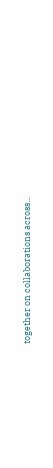together on collaborations across...